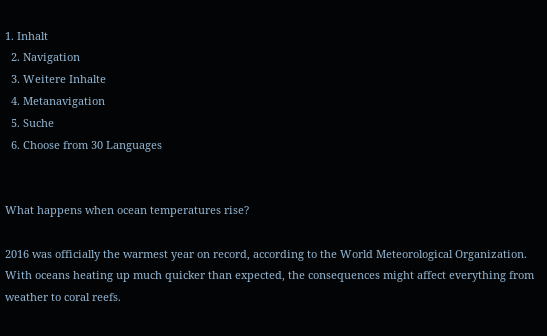1. Inhalt
  2. Navigation
  3. Weitere Inhalte
  4. Metanavigation
  5. Suche
  6. Choose from 30 Languages


What happens when ocean temperatures rise?

2016 was officially the warmest year on record, according to the World Meteorological Organization. With oceans heating up much quicker than expected, the consequences might affect everything from weather to coral reefs.